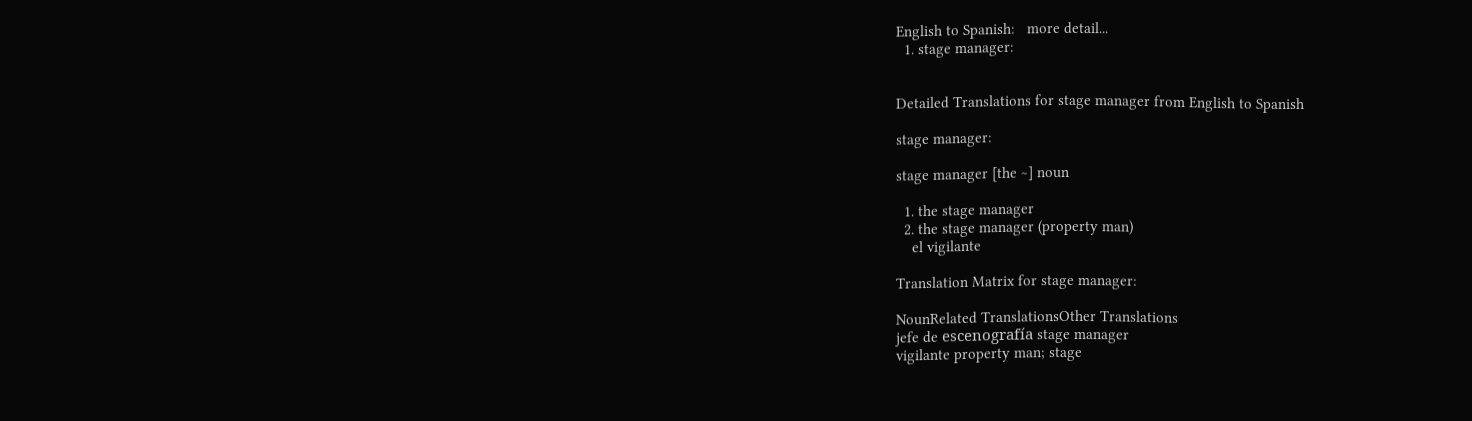English to Spanish:   more detail...
  1. stage manager:


Detailed Translations for stage manager from English to Spanish

stage manager:

stage manager [the ~] noun

  1. the stage manager
  2. the stage manager (property man)
    el vigilante

Translation Matrix for stage manager:

NounRelated TranslationsOther Translations
jefe de escenografía stage manager
vigilante property man; stage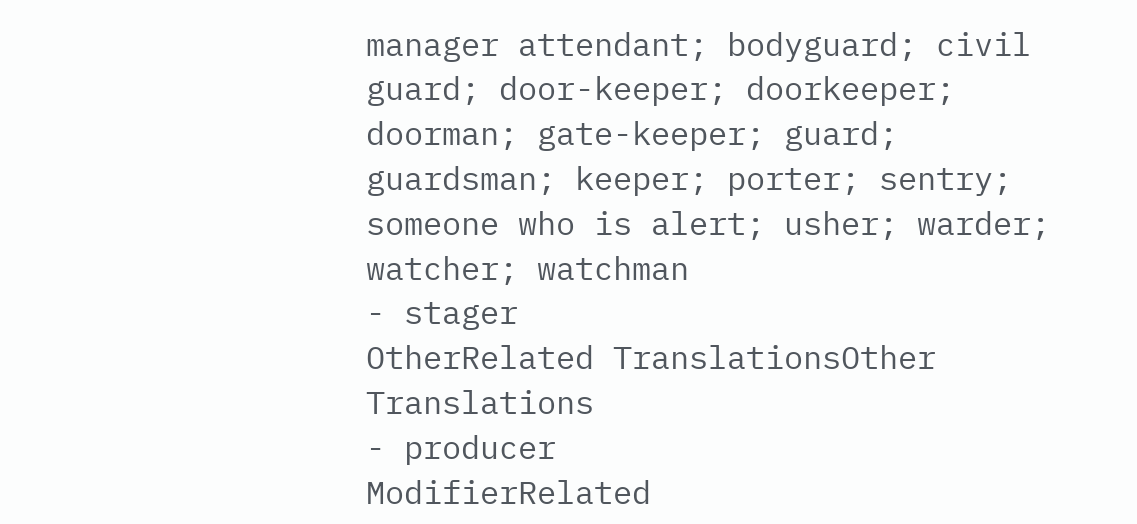manager attendant; bodyguard; civil guard; door-keeper; doorkeeper; doorman; gate-keeper; guard; guardsman; keeper; porter; sentry; someone who is alert; usher; warder; watcher; watchman
- stager
OtherRelated TranslationsOther Translations
- producer
ModifierRelated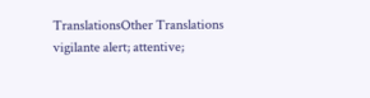TranslationsOther Translations
vigilante alert; attentive;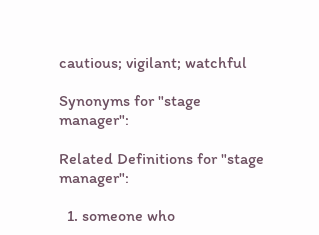cautious; vigilant; watchful

Synonyms for "stage manager":

Related Definitions for "stage manager":

  1. someone who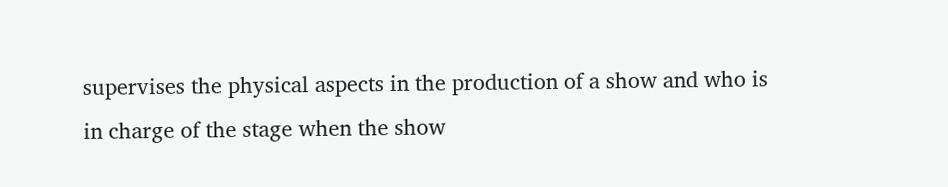supervises the physical aspects in the production of a show and who is in charge of the stage when the show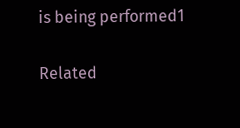is being performed1

Related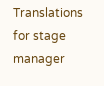Translations for stage manager